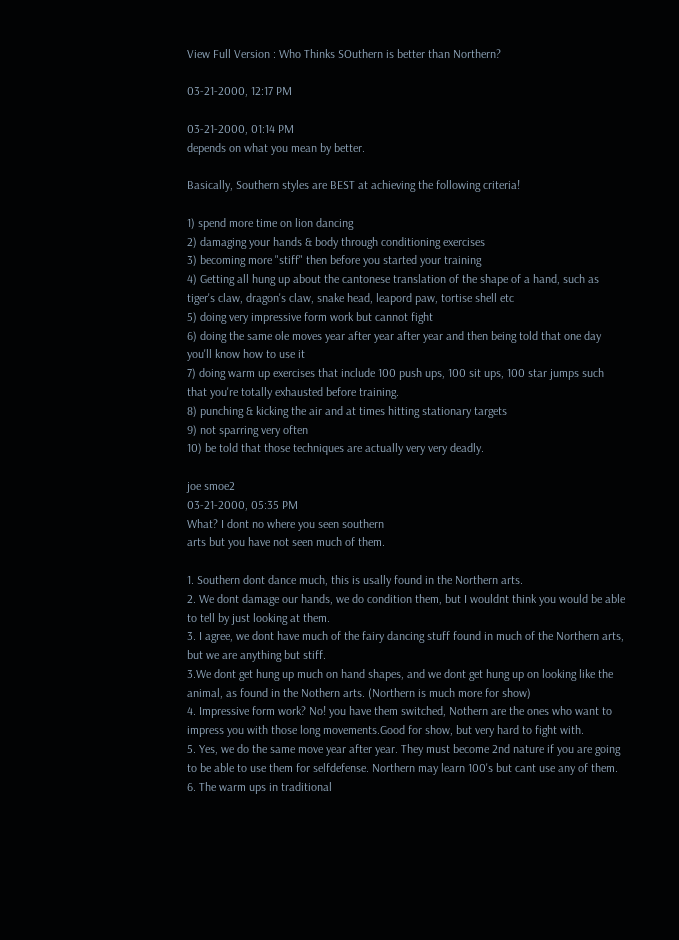View Full Version : Who Thinks SOuthern is better than Northern?

03-21-2000, 12:17 PM

03-21-2000, 01:14 PM
depends on what you mean by better.

Basically, Southern styles are BEST at achieving the following criteria!

1) spend more time on lion dancing
2) damaging your hands & body through conditioning exercises
3) becoming more "stiff" then before you started your training
4) Getting all hung up about the cantonese translation of the shape of a hand, such as tiger's claw, dragon's claw, snake head, leapord paw, tortise shell etc
5) doing very impressive form work but cannot fight
6) doing the same ole moves year after year after year and then being told that one day you'll know how to use it
7) doing warm up exercises that include 100 push ups, 100 sit ups, 100 star jumps such that you're totally exhausted before training.
8) punching & kicking the air and at times hitting stationary targets
9) not sparring very often
10) be told that those techniques are actually very very deadly.

joe smoe2
03-21-2000, 05:35 PM
What? I dont no where you seen southern
arts but you have not seen much of them.

1. Southern dont dance much, this is usally found in the Northern arts.
2. We dont damage our hands, we do condition them, but I wouldnt think you would be able to tell by just looking at them.
3. I agree, we dont have much of the fairy dancing stuff found in much of the Northern arts, but we are anything but stiff.
3.We dont get hung up much on hand shapes, and we dont get hung up on looking like the animal, as found in the Nothern arts. (Northern is much more for show)
4. Impressive form work? No! you have them switched, Nothern are the ones who want to impress you with those long movements.Good for show, but very hard to fight with.
5. Yes, we do the same move year after year. They must become 2nd nature if you are going to be able to use them for selfdefense. Northern may learn 100's but cant use any of them.
6. The warm ups in traditional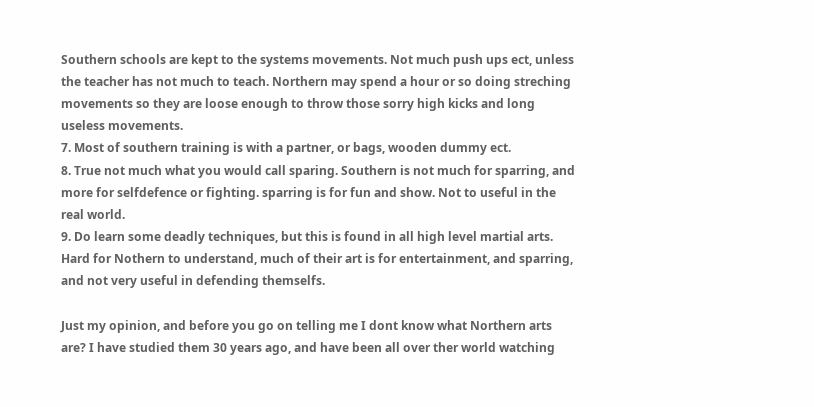Southern schools are kept to the systems movements. Not much push ups ect, unless the teacher has not much to teach. Northern may spend a hour or so doing streching movements so they are loose enough to throw those sorry high kicks and long useless movements.
7. Most of southern training is with a partner, or bags, wooden dummy ect.
8. True not much what you would call sparing. Southern is not much for sparring, and more for selfdefence or fighting. sparring is for fun and show. Not to useful in the real world.
9. Do learn some deadly techniques, but this is found in all high level martial arts. Hard for Nothern to understand, much of their art is for entertainment, and sparring, and not very useful in defending themselfs.

Just my opinion, and before you go on telling me I dont know what Northern arts are? I have studied them 30 years ago, and have been all over ther world watching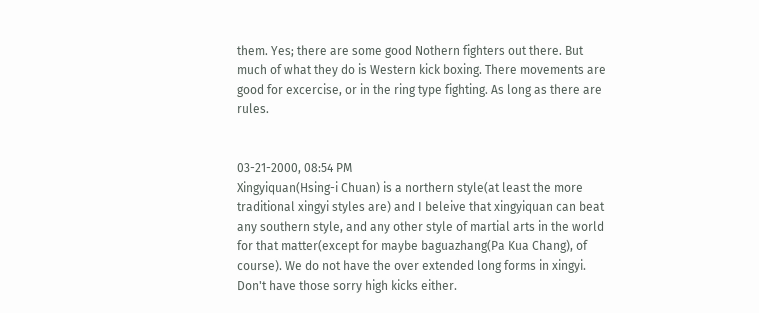them. Yes; there are some good Nothern fighters out there. But much of what they do is Western kick boxing. There movements are good for excercise, or in the ring type fighting. As long as there are rules.


03-21-2000, 08:54 PM
Xingyiquan(Hsing-i Chuan) is a northern style(at least the more traditional xingyi styles are) and I beleive that xingyiquan can beat any southern style, and any other style of martial arts in the world for that matter(except for maybe baguazhang(Pa Kua Chang), of course). We do not have the over extended long forms in xingyi. Don't have those sorry high kicks either.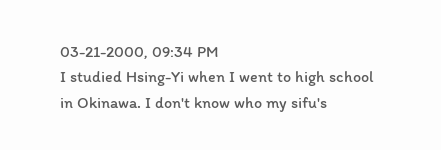03-21-2000, 09:34 PM
I studied Hsing-Yi when I went to high school in Okinawa. I don't know who my sifu's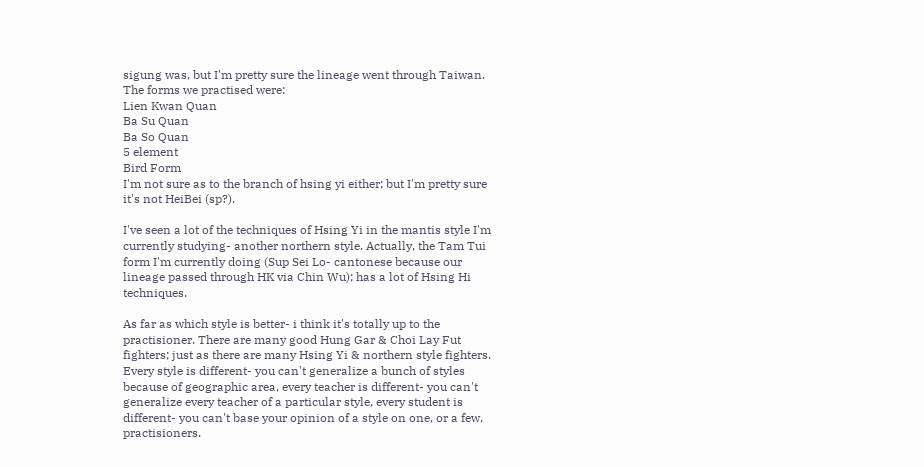sigung was, but I'm pretty sure the lineage went through Taiwan.
The forms we practised were:
Lien Kwan Quan
Ba Su Quan
Ba So Quan
5 element
Bird Form
I'm not sure as to the branch of hsing yi either; but I'm pretty sure it's not HeiBei (sp?).

I've seen a lot of the techniques of Hsing Yi in the mantis style I'm currently studying- another northern style. Actually, the Tam Tui form I'm currently doing (Sup Sei Lo- cantonese because our lineage passed through HK via Chin Wu); has a lot of Hsing Hi techniques.

As far as which style is better- i think it's totally up to the practisioner. There are many good Hung Gar & Choi Lay Fut fighters; just as there are many Hsing Yi & northern style fighters. Every style is different- you can't generalize a bunch of styles because of geographic area, every teacher is different- you can't generalize every teacher of a particular style, every student is different- you can't base your opinion of a style on one, or a few, practisioners.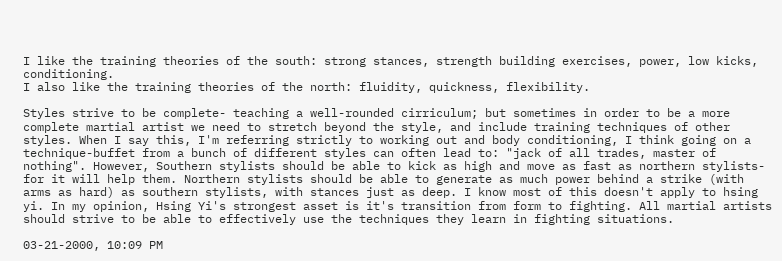I like the training theories of the south: strong stances, strength building exercises, power, low kicks, conditioning.
I also like the training theories of the north: fluidity, quickness, flexibility.

Styles strive to be complete- teaching a well-rounded cirriculum; but sometimes in order to be a more complete martial artist we need to stretch beyond the style, and include training techniques of other styles. When I say this, I'm referring strictly to working out and body conditioning, I think going on a technique-buffet from a bunch of different styles can often lead to: "jack of all trades, master of nothing". However, Southern stylists should be able to kick as high and move as fast as northern stylists- for it will help them. Northern stylists should be able to generate as much power behind a strike (with arms as hard) as southern stylists, with stances just as deep. I know most of this doesn't apply to hsing yi. In my opinion, Hsing Yi's strongest asset is it's transition from form to fighting. All martial artists should strive to be able to effectively use the techniques they learn in fighting situations.

03-21-2000, 10:09 PM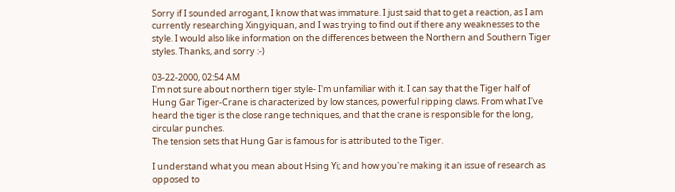Sorry if I sounded arrogant, I know that was immature. I just said that to get a reaction, as I am currently researching Xingyiquan, and I was trying to find out if there any weaknesses to the style. I would also like information on the differences between the Northern and Southern Tiger styles. Thanks, and sorry :-)

03-22-2000, 02:54 AM
I'm not sure about northern tiger style- I'm unfamiliar with it. I can say that the Tiger half of Hung Gar Tiger-Crane is characterized by low stances, powerful ripping claws. From what I've heard the tiger is the close range techniques, and that the crane is responsible for the long, circular punches.
The tension sets that Hung Gar is famous for is attributed to the Tiger.

I understand what you mean about Hsing Yi; and how you're making it an issue of research as opposed to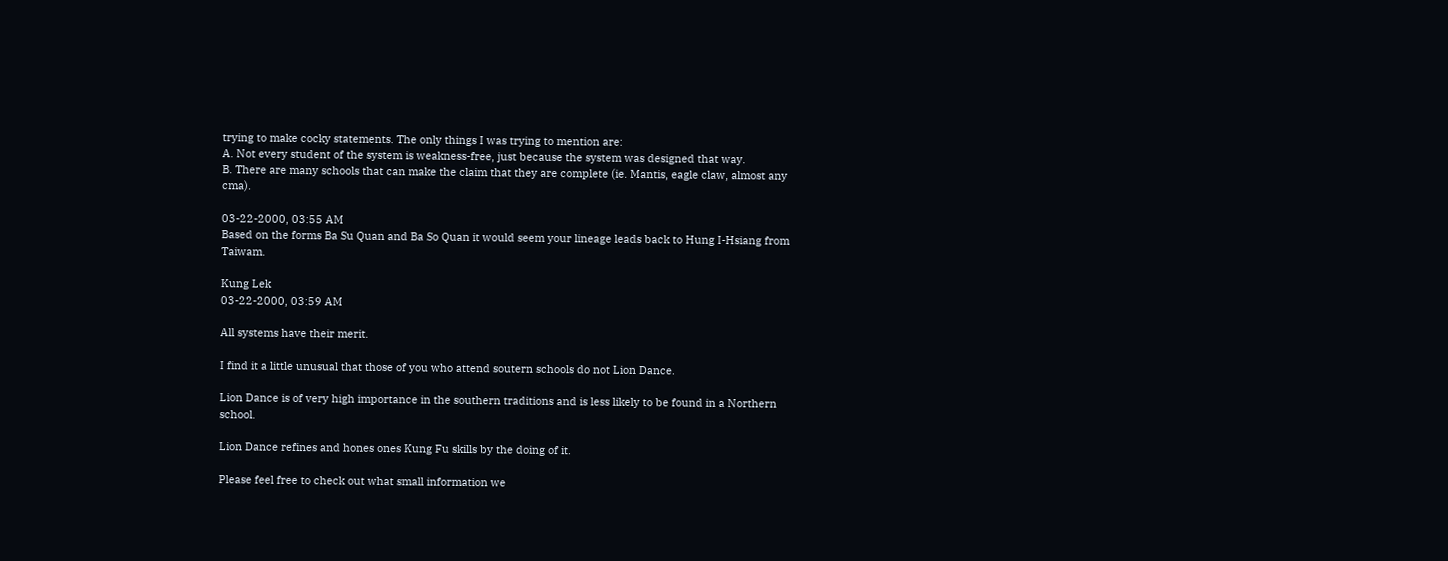trying to make cocky statements. The only things I was trying to mention are:
A. Not every student of the system is weakness-free, just because the system was designed that way.
B. There are many schools that can make the claim that they are complete (ie. Mantis, eagle claw, almost any cma).

03-22-2000, 03:55 AM
Based on the forms Ba Su Quan and Ba So Quan it would seem your lineage leads back to Hung I-Hsiang from Taiwam.

Kung Lek
03-22-2000, 03:59 AM

All systems have their merit.

I find it a little unusual that those of you who attend soutern schools do not Lion Dance.

Lion Dance is of very high importance in the southern traditions and is less likely to be found in a Northern school.

Lion Dance refines and hones ones Kung Fu skills by the doing of it.

Please feel free to check out what small information we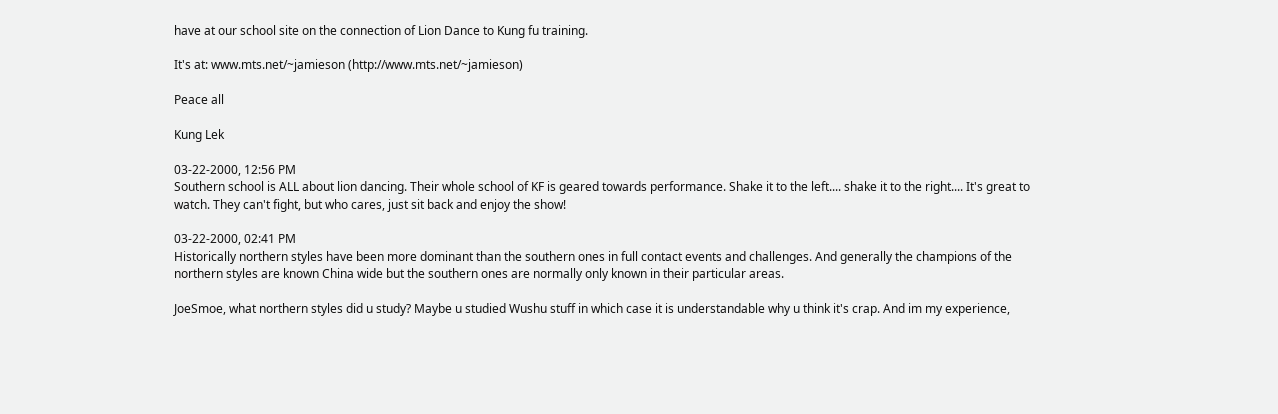have at our school site on the connection of Lion Dance to Kung fu training.

It's at: www.mts.net/~jamieson (http://www.mts.net/~jamieson)

Peace all

Kung Lek

03-22-2000, 12:56 PM
Southern school is ALL about lion dancing. Their whole school of KF is geared towards performance. Shake it to the left.... shake it to the right.... It's great to watch. They can't fight, but who cares, just sit back and enjoy the show!

03-22-2000, 02:41 PM
Historically northern styles have been more dominant than the southern ones in full contact events and challenges. And generally the champions of the northern styles are known China wide but the southern ones are normally only known in their particular areas.

JoeSmoe, what northern styles did u study? Maybe u studied Wushu stuff in which case it is understandable why u think it's crap. And im my experience,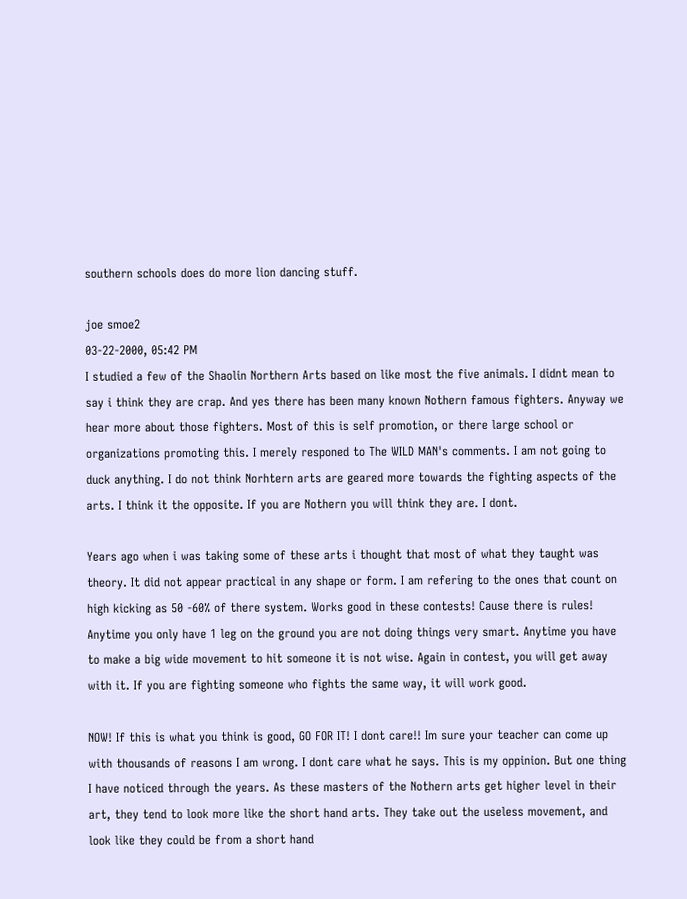southern schools does do more lion dancing stuff.

joe smoe2
03-22-2000, 05:42 PM
I studied a few of the Shaolin Northern Arts based on like most the five animals. I didnt mean to say i think they are crap. And yes there has been many known Nothern famous fighters. Anyway we hear more about those fighters. Most of this is self promotion, or there large school or organizations promoting this. I merely responed to The WILD MAN's comments. I am not going to duck anything. I do not think Norhtern arts are geared more towards the fighting aspects of the arts. I think it the opposite. If you are Nothern you will think they are. I dont.

Years ago when i was taking some of these arts i thought that most of what they taught was theory. It did not appear practical in any shape or form. I am refering to the ones that count on high kicking as 50 -60% of there system. Works good in these contests! Cause there is rules! Anytime you only have 1 leg on the ground you are not doing things very smart. Anytime you have to make a big wide movement to hit someone it is not wise. Again in contest, you will get away with it. If you are fighting someone who fights the same way, it will work good.

NOW! If this is what you think is good, GO FOR IT! I dont care!! Im sure your teacher can come up with thousands of reasons I am wrong. I dont care what he says. This is my oppinion. But one thing I have noticed through the years. As these masters of the Nothern arts get higher level in their art, they tend to look more like the short hand arts. They take out the useless movement, and look like they could be from a short hand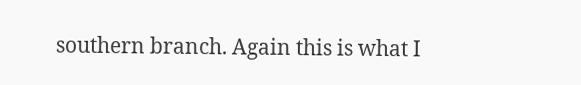southern branch. Again this is what I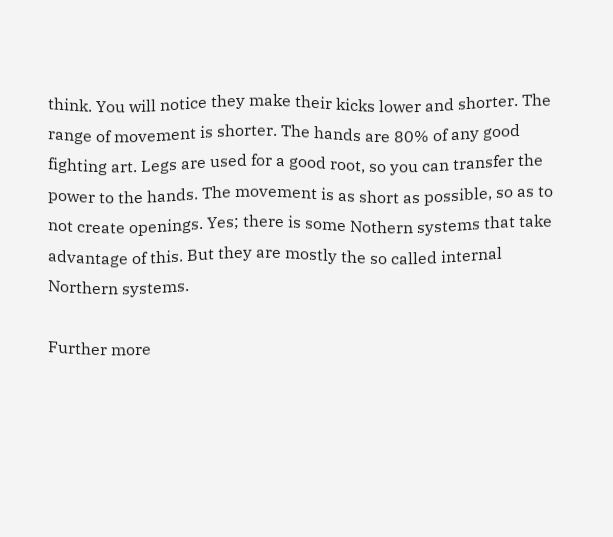think. You will notice they make their kicks lower and shorter. The range of movement is shorter. The hands are 80% of any good fighting art. Legs are used for a good root, so you can transfer the power to the hands. The movement is as short as possible, so as to not create openings. Yes; there is some Nothern systems that take advantage of this. But they are mostly the so called internal Northern systems.

Further more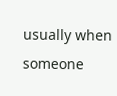usually when someone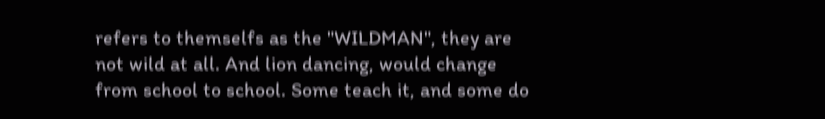refers to themselfs as the "WILDMAN", they are not wild at all. And lion dancing, would change from school to school. Some teach it, and some do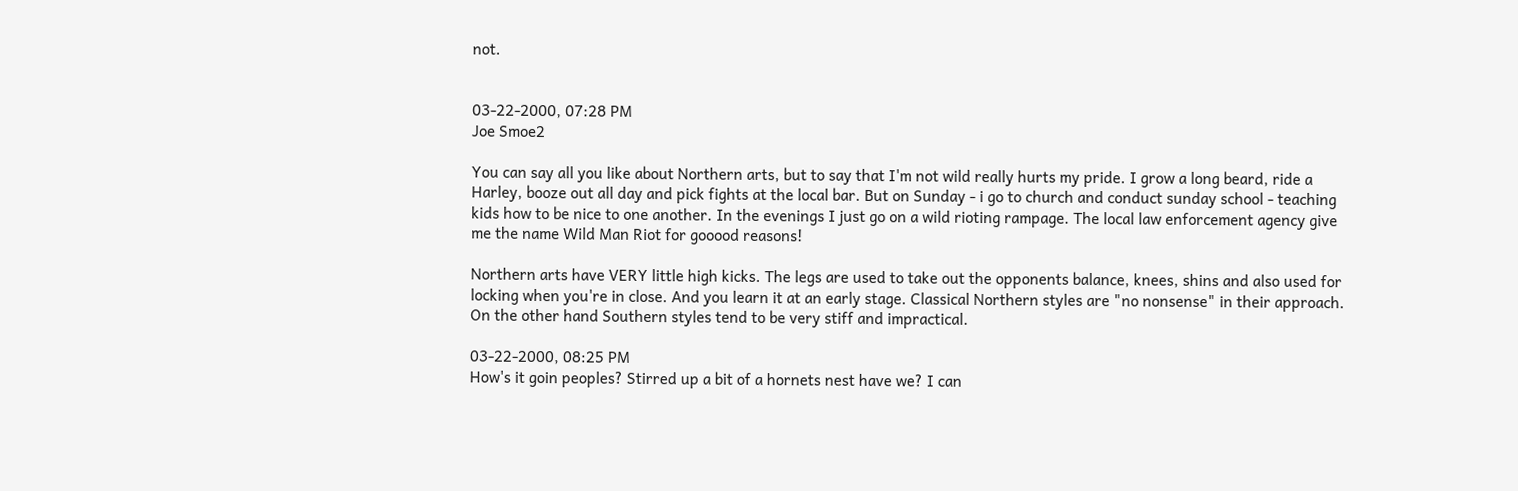not.


03-22-2000, 07:28 PM
Joe Smoe2

You can say all you like about Northern arts, but to say that I'm not wild really hurts my pride. I grow a long beard, ride a Harley, booze out all day and pick fights at the local bar. But on Sunday - i go to church and conduct sunday school - teaching kids how to be nice to one another. In the evenings I just go on a wild rioting rampage. The local law enforcement agency give me the name Wild Man Riot for gooood reasons!

Northern arts have VERY little high kicks. The legs are used to take out the opponents balance, knees, shins and also used for locking when you're in close. And you learn it at an early stage. Classical Northern styles are "no nonsense" in their approach. On the other hand Southern styles tend to be very stiff and impractical.

03-22-2000, 08:25 PM
How's it goin peoples? Stirred up a bit of a hornets nest have we? I can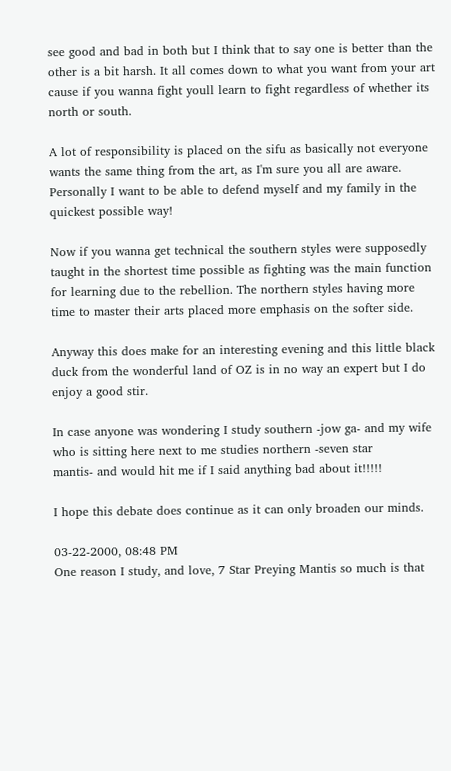see good and bad in both but I think that to say one is better than the other is a bit harsh. It all comes down to what you want from your art cause if you wanna fight youll learn to fight regardless of whether its north or south.

A lot of responsibility is placed on the sifu as basically not everyone wants the same thing from the art, as I'm sure you all are aware. Personally I want to be able to defend myself and my family in the quickest possible way!

Now if you wanna get technical the southern styles were supposedly taught in the shortest time possible as fighting was the main function for learning due to the rebellion. The northern styles having more time to master their arts placed more emphasis on the softer side.

Anyway this does make for an interesting evening and this little black duck from the wonderful land of OZ is in no way an expert but I do enjoy a good stir.

In case anyone was wondering I study southern -jow ga- and my wife who is sitting here next to me studies northern -seven star
mantis- and would hit me if I said anything bad about it!!!!!

I hope this debate does continue as it can only broaden our minds.

03-22-2000, 08:48 PM
One reason I study, and love, 7 Star Preying Mantis so much is that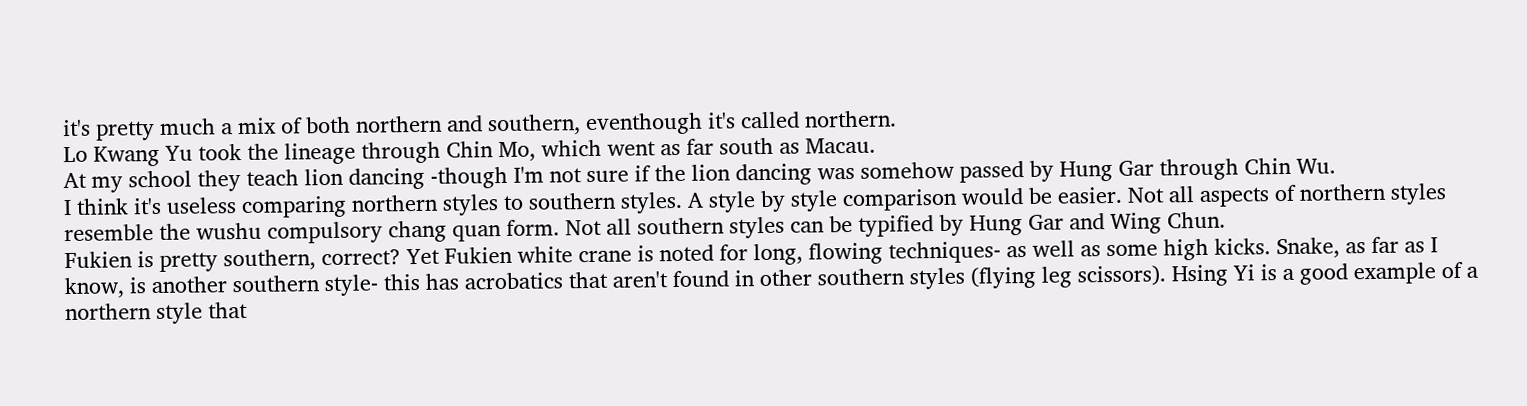it's pretty much a mix of both northern and southern, eventhough it's called northern.
Lo Kwang Yu took the lineage through Chin Mo, which went as far south as Macau.
At my school they teach lion dancing -though I'm not sure if the lion dancing was somehow passed by Hung Gar through Chin Wu.
I think it's useless comparing northern styles to southern styles. A style by style comparison would be easier. Not all aspects of northern styles resemble the wushu compulsory chang quan form. Not all southern styles can be typified by Hung Gar and Wing Chun.
Fukien is pretty southern, correct? Yet Fukien white crane is noted for long, flowing techniques- as well as some high kicks. Snake, as far as I know, is another southern style- this has acrobatics that aren't found in other southern styles (flying leg scissors). Hsing Yi is a good example of a northern style that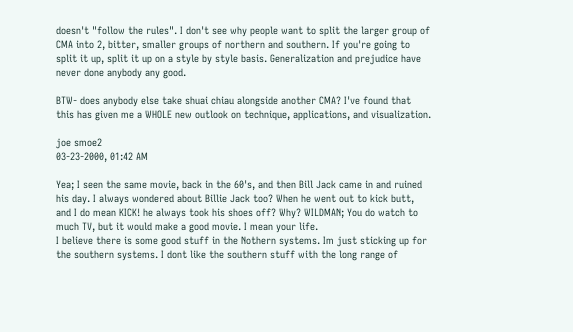doesn't "follow the rules". I don't see why people want to split the larger group of CMA into 2, bitter, smaller groups of northern and southern. If you're going to split it up, split it up on a style by style basis. Generalization and prejudice have never done anybody any good.

BTW- does anybody else take shuai chiau alongside another CMA? I've found that this has given me a WHOLE new outlook on technique, applications, and visualization.

joe smoe2
03-23-2000, 01:42 AM

Yea; I seen the same movie, back in the 60's, and then Bill Jack came in and ruined his day. I always wondered about Billie Jack too? When he went out to kick butt, and I do mean KICK! he always took his shoes off? Why? WILDMAN; You do watch to much TV, but it would make a good movie. I mean your life.
I believe there is some good stuff in the Nothern systems. Im just sticking up for the southern systems. I dont like the southern stuff with the long range of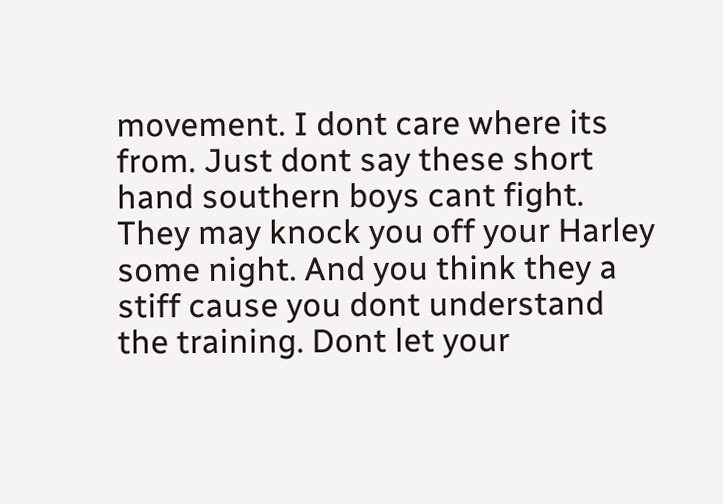movement. I dont care where its from. Just dont say these short hand southern boys cant fight. They may knock you off your Harley some night. And you think they a stiff cause you dont understand the training. Dont let your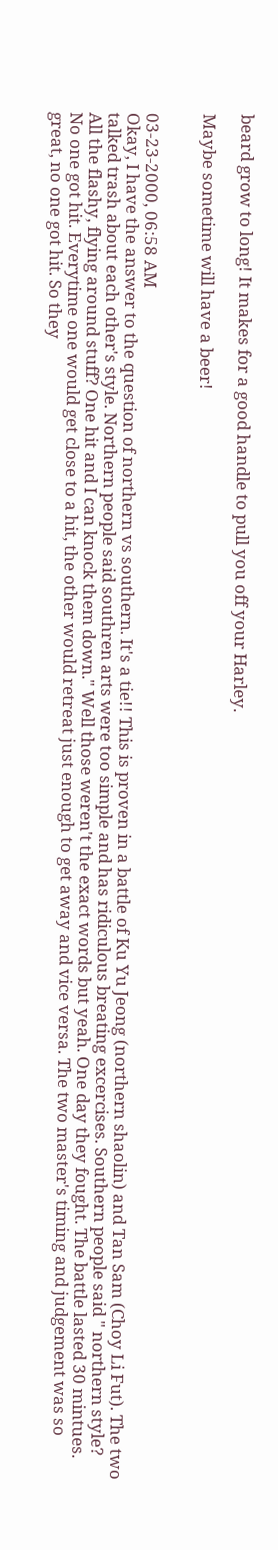beard grow to long! It makes for a good handle to pull you off your Harley.

Maybe sometime will have a beer!


03-23-2000, 06:58 AM
Okay, I have the answer to the question of northern vs southern. It's a tie!! This is proven in a battle of Ku Yu Jeong (northern shaolin) and Tan Sam (Choy Li Fut). The two talked trash about each other's style. Northern people said southren arts were too simple and has ridiculous breating excercises. Southern people said " northern style? All the flashy, flying around stuff? One hit and I can knock them down." Well those weren't the exact words but yeah. One day they fought. The battle lasted 30 mintues. No one got hit. Everytime one would get close to a hit, the other would retreat just enough to get away and vice versa. The two master's timing and judgement was so great, no one got hit. So they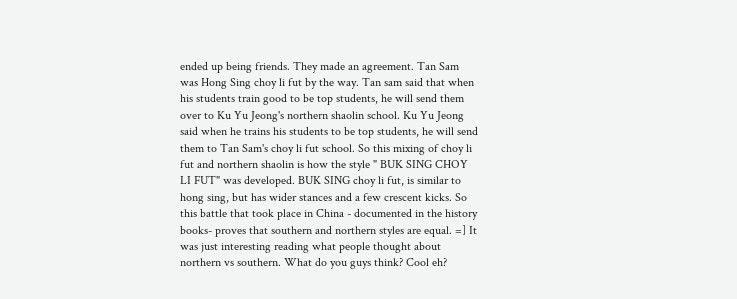ended up being friends. They made an agreement. Tan Sam was Hong Sing choy li fut by the way. Tan sam said that when his students train good to be top students, he will send them over to Ku Yu Jeong's northern shaolin school. Ku Yu Jeong said when he trains his students to be top students, he will send them to Tan Sam's choy li fut school. So this mixing of choy li fut and northern shaolin is how the style " BUK SING CHOY LI FUT" was developed. BUK SING choy li fut, is similar to hong sing, but has wider stances and a few crescent kicks. So this battle that took place in China - documented in the history books- proves that southern and northern styles are equal. =] It was just interesting reading what people thought about northern vs southern. What do you guys think? Cool eh?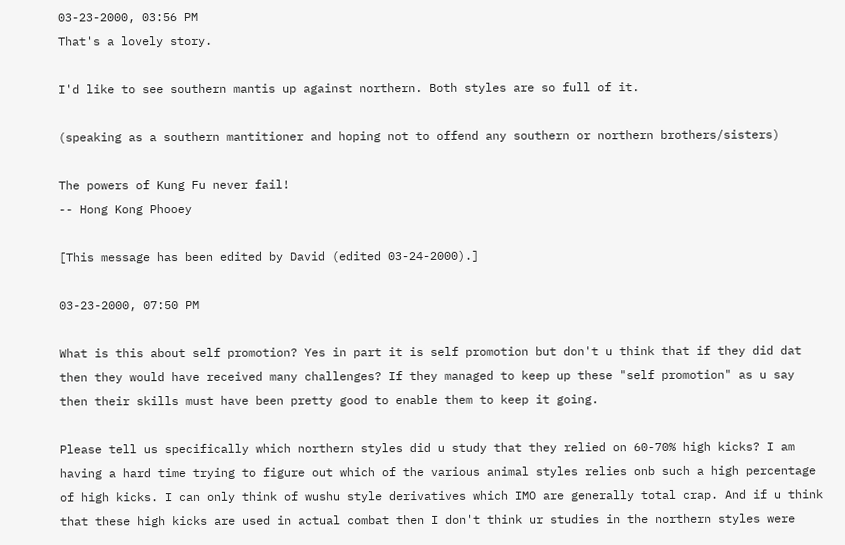03-23-2000, 03:56 PM
That's a lovely story.

I'd like to see southern mantis up against northern. Both styles are so full of it.

(speaking as a southern mantitioner and hoping not to offend any southern or northern brothers/sisters)

The powers of Kung Fu never fail!
-- Hong Kong Phooey

[This message has been edited by David (edited 03-24-2000).]

03-23-2000, 07:50 PM

What is this about self promotion? Yes in part it is self promotion but don't u think that if they did dat then they would have received many challenges? If they managed to keep up these "self promotion" as u say then their skills must have been pretty good to enable them to keep it going.

Please tell us specifically which northern styles did u study that they relied on 60-70% high kicks? I am having a hard time trying to figure out which of the various animal styles relies onb such a high percentage of high kicks. I can only think of wushu style derivatives which IMO are generally total crap. And if u think that these high kicks are used in actual combat then I don't think ur studies in the northern styles were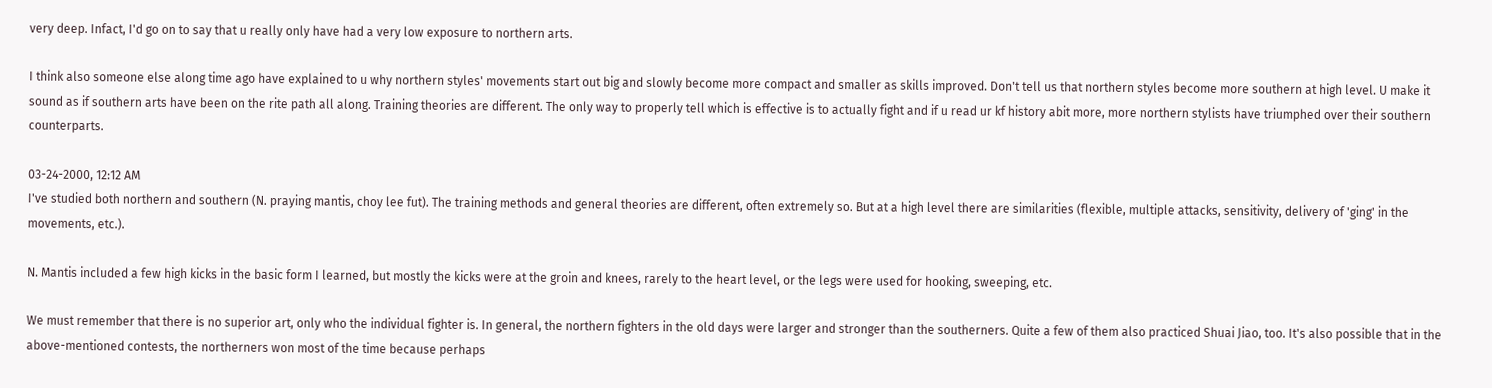very deep. Infact, I'd go on to say that u really only have had a very low exposure to northern arts.

I think also someone else along time ago have explained to u why northern styles' movements start out big and slowly become more compact and smaller as skills improved. Don't tell us that northern styles become more southern at high level. U make it sound as if southern arts have been on the rite path all along. Training theories are different. The only way to properly tell which is effective is to actually fight and if u read ur kf history abit more, more northern stylists have triumphed over their southern counterparts.

03-24-2000, 12:12 AM
I've studied both northern and southern (N. praying mantis, choy lee fut). The training methods and general theories are different, often extremely so. But at a high level there are similarities (flexible, multiple attacks, sensitivity, delivery of 'ging' in the movements, etc.).

N. Mantis included a few high kicks in the basic form I learned, but mostly the kicks were at the groin and knees, rarely to the heart level, or the legs were used for hooking, sweeping, etc.

We must remember that there is no superior art, only who the individual fighter is. In general, the northern fighters in the old days were larger and stronger than the southerners. Quite a few of them also practiced Shuai Jiao, too. It's also possible that in the above-mentioned contests, the northerners won most of the time because perhaps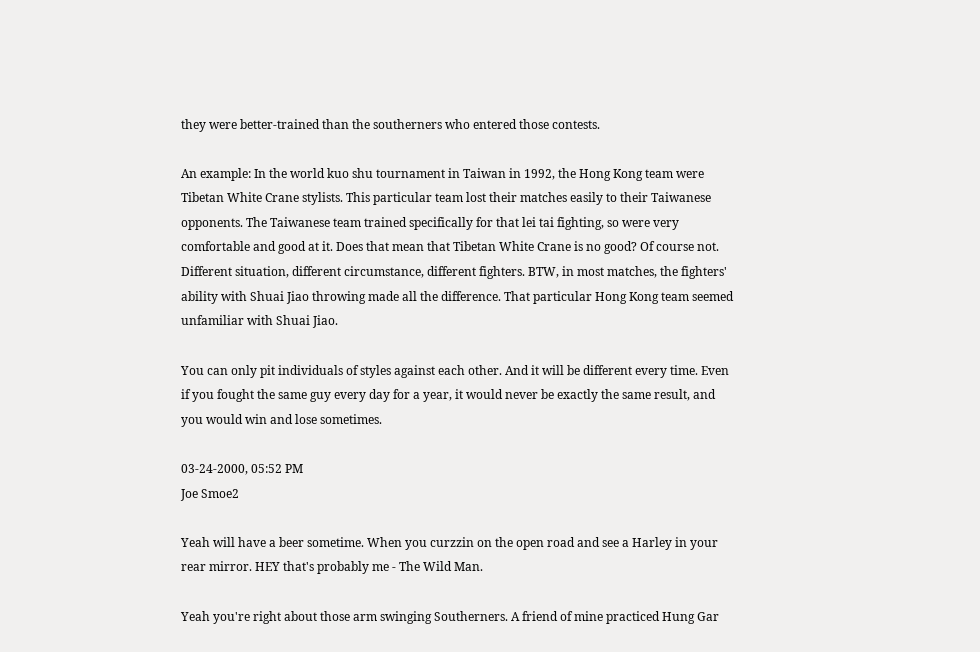they were better-trained than the southerners who entered those contests.

An example: In the world kuo shu tournament in Taiwan in 1992, the Hong Kong team were Tibetan White Crane stylists. This particular team lost their matches easily to their Taiwanese opponents. The Taiwanese team trained specifically for that lei tai fighting, so were very comfortable and good at it. Does that mean that Tibetan White Crane is no good? Of course not. Different situation, different circumstance, different fighters. BTW, in most matches, the fighters' ability with Shuai Jiao throwing made all the difference. That particular Hong Kong team seemed unfamiliar with Shuai Jiao.

You can only pit individuals of styles against each other. And it will be different every time. Even if you fought the same guy every day for a year, it would never be exactly the same result, and you would win and lose sometimes.

03-24-2000, 05:52 PM
Joe Smoe2

Yeah will have a beer sometime. When you curzzin on the open road and see a Harley in your rear mirror. HEY that's probably me - The Wild Man.

Yeah you're right about those arm swinging Southerners. A friend of mine practiced Hung Gar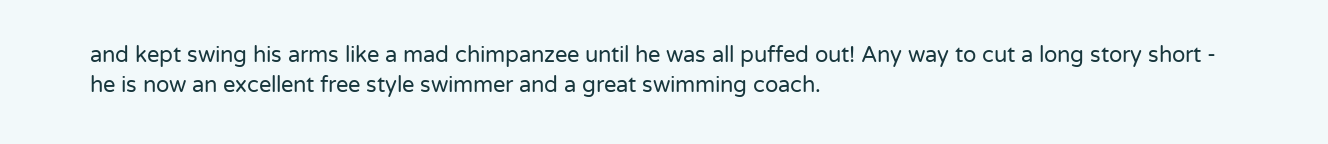and kept swing his arms like a mad chimpanzee until he was all puffed out! Any way to cut a long story short - he is now an excellent free style swimmer and a great swimming coach.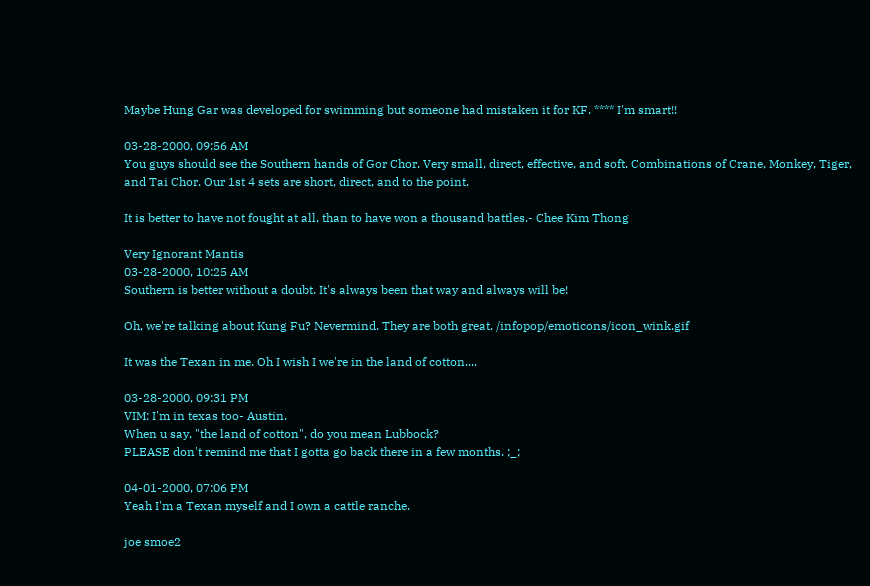Maybe Hung Gar was developed for swimming but someone had mistaken it for KF. **** I'm smart!!

03-28-2000, 09:56 AM
You guys should see the Southern hands of Gor Chor. Very small, direct, effective, and soft. Combinations of Crane, Monkey, Tiger, and Tai Chor. Our 1st 4 sets are short, direct, and to the point.

It is better to have not fought at all, than to have won a thousand battles.- Chee Kim Thong

Very Ignorant Mantis
03-28-2000, 10:25 AM
Southern is better without a doubt. It's always been that way and always will be!

Oh, we're talking about Kung Fu? Nevermind. They are both great. /infopop/emoticons/icon_wink.gif

It was the Texan in me. Oh I wish I we're in the land of cotton....

03-28-2000, 09:31 PM
VIM: I'm in texas too- Austin.
When u say, "the land of cotton", do you mean Lubbock?
PLEASE don't remind me that I gotta go back there in a few months. ;_;

04-01-2000, 07:06 PM
Yeah I'm a Texan myself and I own a cattle ranche.

joe smoe2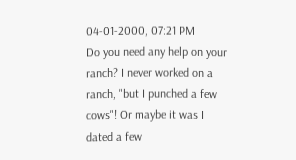04-01-2000, 07:21 PM
Do you need any help on your ranch? I never worked on a ranch, "but I punched a few cows"! Or maybe it was I dated a few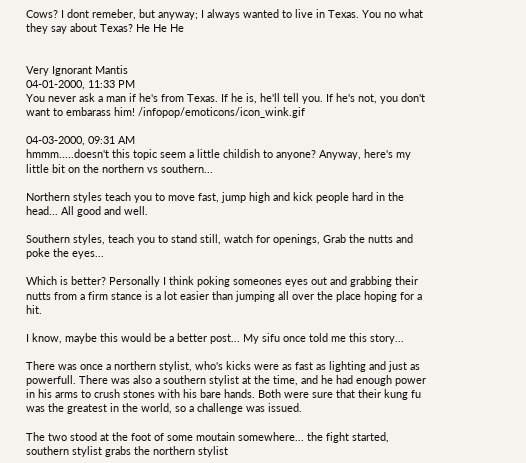Cows? I dont remeber, but anyway; I always wanted to live in Texas. You no what they say about Texas? He He He


Very Ignorant Mantis
04-01-2000, 11:33 PM
You never ask a man if he's from Texas. If he is, he'll tell you. If he's not, you don't want to embarass him! /infopop/emoticons/icon_wink.gif

04-03-2000, 09:31 AM
hmmm.....doesn't this topic seem a little childish to anyone? Anyway, here's my little bit on the northern vs southern...

Northern styles teach you to move fast, jump high and kick people hard in the head... All good and well.

Southern styles, teach you to stand still, watch for openings, Grab the nutts and poke the eyes...

Which is better? Personally I think poking someones eyes out and grabbing their nutts from a firm stance is a lot easier than jumping all over the place hoping for a hit.

I know, maybe this would be a better post... My sifu once told me this story...

There was once a northern stylist, who's kicks were as fast as lighting and just as powerfull. There was also a southern stylist at the time, and he had enough power in his arms to crush stones with his bare hands. Both were sure that their kung fu was the greatest in the world, so a challenge was issued.

The two stood at the foot of some moutain somewhere... the fight started, southern stylist grabs the northern stylist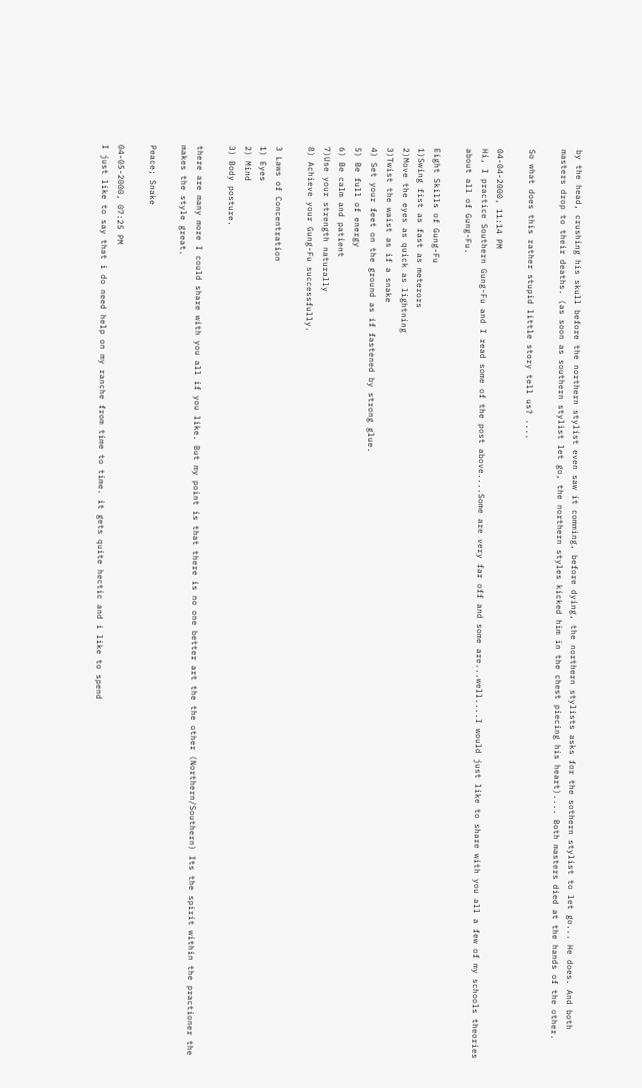by the head, crushing his skull before the northern stylist even saw it comming, before dying, the northern stylists asks for the sothern stylist to let go... He does. And both masters drop to their deaths. (as soon as southern stylist let go, the northern styles kicked him in the chest piecing his heart).... Both masters died at the hands of the other.

So what does this rather stupid little story tell us? ....

04-04-2000, 11:14 PM
Hi, I practice Southern Gung-Fu and I read some of the post above....Some are very far off and some are...well....I would just like to share with you all a few of my schools theories about all of Gung-Fu.

Eight Skills of Gung-Fu
1)Swing fist as fast as meterors
2)Move the eyes as quick as lightning
3)Twist the waist as if a snake
4) Set your feet on the ground as if fastened by strong glue.
5) Be full of energy
6) Be calm and patient
7)Use your strength naturally
8) Achieve your Gung-Fu successfully.

3 Laws of Concentration
1) Eyes
2) Mind
3) Body posture.

there are many more I could share with you all if you like. But my point is that there is no one better art the the other (Northern/Southern) Its the spirit within the practioner the makes the style great.

Peace; Snake

04-05-2000, 07:25 PM
I just like to say that i do need help on my ranche from time to time. it gets quite hectic and i like to spend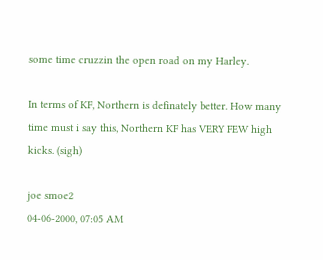some time cruzzin the open road on my Harley.

In terms of KF, Northern is definately better. How many time must i say this, Northern KF has VERY FEW high kicks. (sigh)

joe smoe2
04-06-2000, 07:05 AM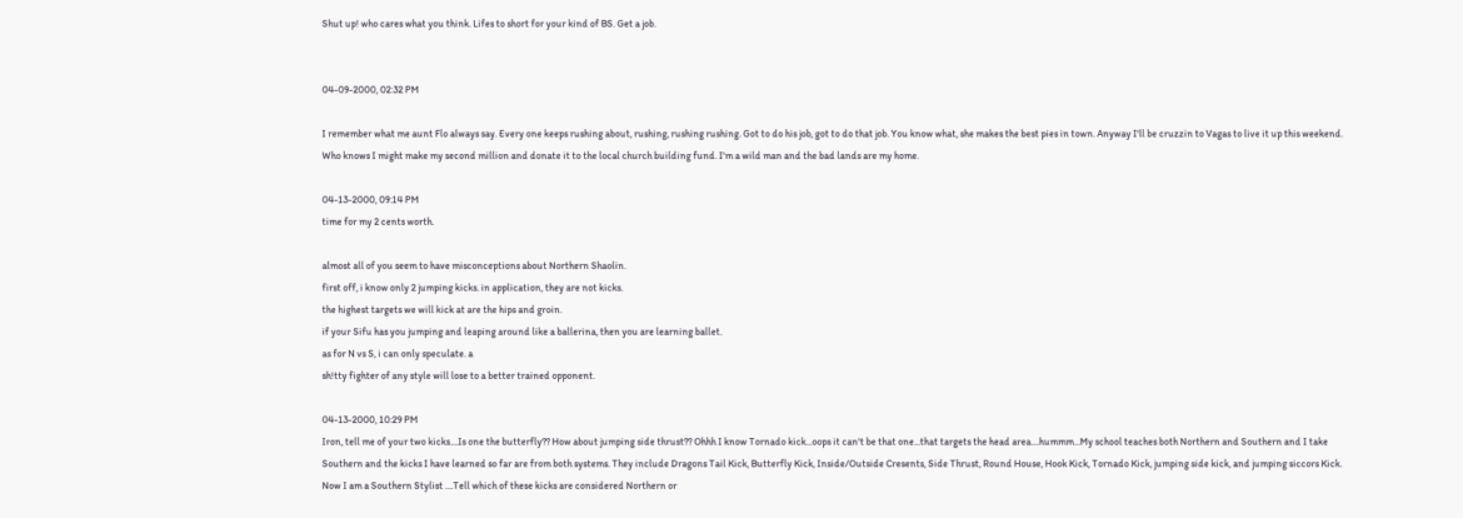Shut up! who cares what you think. Lifes to short for your kind of BS. Get a job.


04-09-2000, 02:32 PM

I remember what me aunt Flo always say. Every one keeps rushing about, rushing, rushing rushing. Got to do his job, got to do that job. You know what, she makes the best pies in town. Anyway I'll be cruzzin to Vagas to live it up this weekend. Who knows I might make my second million and donate it to the local church building fund. I'm a wild man and the bad lands are my home.

04-13-2000, 09:14 PM
time for my 2 cents worth.

almost all of you seem to have misconceptions about Northern Shaolin.
first off, i know only 2 jumping kicks. in application, they are not kicks.
the highest targets we will kick at are the hips and groin.
if your Sifu has you jumping and leaping around like a ballerina, then you are learning ballet.
as for N vs S, i can only speculate. a
sh!tty fighter of any style will lose to a better trained opponent.

04-13-2000, 10:29 PM
Iron, tell me of your two kicks....Is one the butterfly?? How about jumping side thrust?? Ohhh I know Tornado kick...oops it can't be that one...that targets the head area....hummm...My school teaches both Northern and Southern and I take Southern and the kicks I have learned so far are from both systems. They include Dragons Tail Kick, Butterfly Kick, Inside/Outside Cresents, Side Thrust, Round House, Hook Kick, Tornado Kick, jumping side kick, and jumping siccors Kick. Now I am a Southern Stylist ....Tell which of these kicks are considered Northern or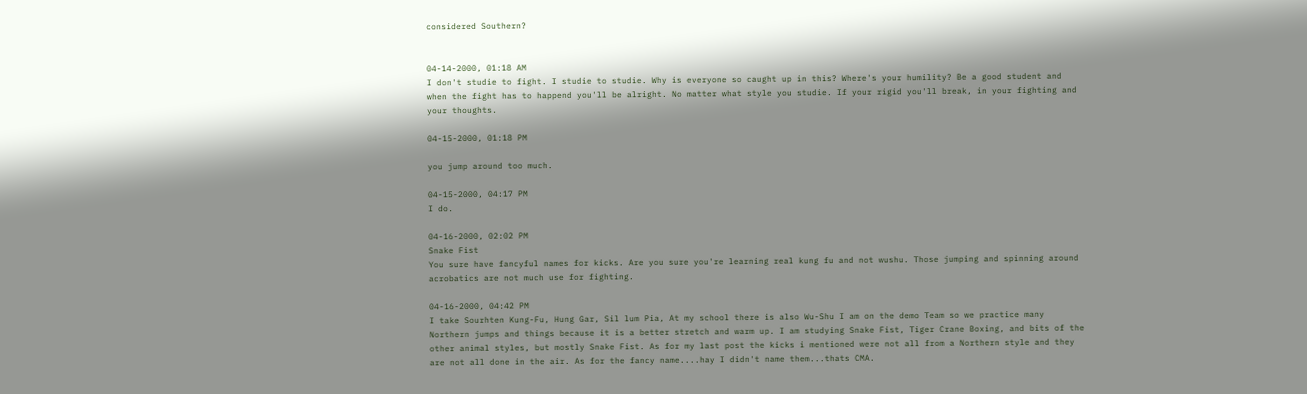considered Southern?


04-14-2000, 01:18 AM
I don't studie to fight. I studie to studie. Why is everyone so caught up in this? Where's your humility? Be a good student and when the fight has to happend you'll be alright. No matter what style you studie. If your rigid you'll break, in your fighting and your thoughts.

04-15-2000, 01:18 PM

you jump around too much.

04-15-2000, 04:17 PM
I do.

04-16-2000, 02:02 PM
Snake Fist
You sure have fancyful names for kicks. Are you sure you're learning real kung fu and not wushu. Those jumping and spinning around acrobatics are not much use for fighting.

04-16-2000, 04:42 PM
I take Sourhten Kung-Fu, Hung Gar, Sil lum Pia, At my school there is also Wu-Shu I am on the demo Team so we practice many Northern jumps and things because it is a better stretch and warm up. I am studying Snake Fist, Tiger Crane Boxing, and bits of the other animal styles, but mostly Snake Fist. As for my last post the kicks i mentioned were not all from a Northern style and they are not all done in the air. As for the fancy name....hay I didn't name them...thats CMA.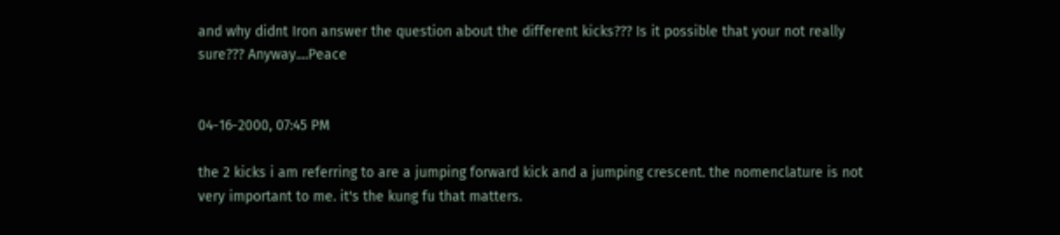and why didnt Iron answer the question about the different kicks??? Is it possible that your not really sure??? Anyway....Peace


04-16-2000, 07:45 PM

the 2 kicks i am referring to are a jumping forward kick and a jumping crescent. the nomenclature is not very important to me. it's the kung fu that matters.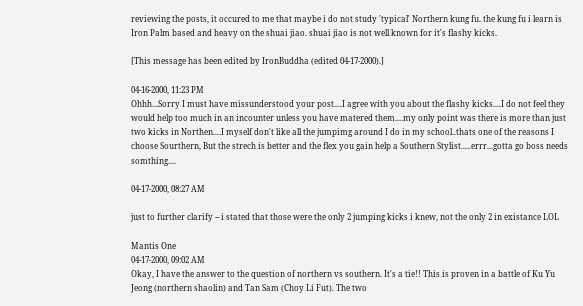reviewing the posts, it occured to me that maybe i do not study 'typical' Northern kung fu. the kung fu i learn is Iron Palm based and heavy on the shuai jiao. shuai jiao is not well known for it's flashy kicks.

[This message has been edited by IronBuddha (edited 04-17-2000).]

04-16-2000, 11:23 PM
Ohhh...Sorry I must have missunderstood your post....I agree with you about the flashy kicks....I do not feel they would help too much in an incounter unless you have matered them....my only point was there is more than just two kicks in Northen....I myself don't like all the jumpimg around I do in my school..thats one of the reasons I choose Sourthern, But the strech is better and the flex you gain help a Southern Stylist.....errr...gotta go boss needs somthing....

04-17-2000, 08:27 AM

just to further clarify -- i stated that those were the only 2 jumping kicks i knew, not the only 2 in existance LOL

Mantis One
04-17-2000, 09:02 AM
Okay, I have the answer to the question of northern vs southern. It's a tie!! This is proven in a battle of Ku Yu Jeong (northern shaolin) and Tan Sam (Choy Li Fut). The two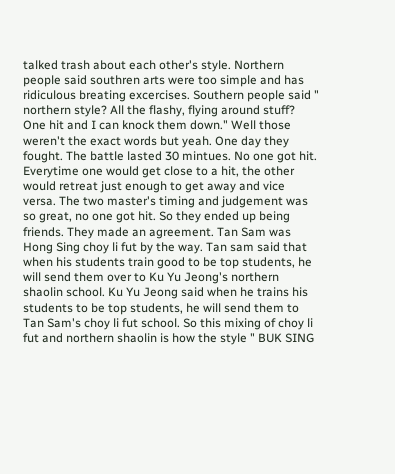talked trash about each other's style. Northern people said southren arts were too simple and has ridiculous breating excercises. Southern people said " northern style? All the flashy, flying around stuff? One hit and I can knock them down." Well those weren't the exact words but yeah. One day they fought. The battle lasted 30 mintues. No one got hit. Everytime one would get close to a hit, the other would retreat just enough to get away and vice versa. The two master's timing and judgement was so great, no one got hit. So they ended up being friends. They made an agreement. Tan Sam was Hong Sing choy li fut by the way. Tan sam said that when his students train good to be top students, he will send them over to Ku Yu Jeong's northern shaolin school. Ku Yu Jeong said when he trains his students to be top students, he will send them to Tan Sam's choy li fut school. So this mixing of choy li fut and northern shaolin is how the style " BUK SING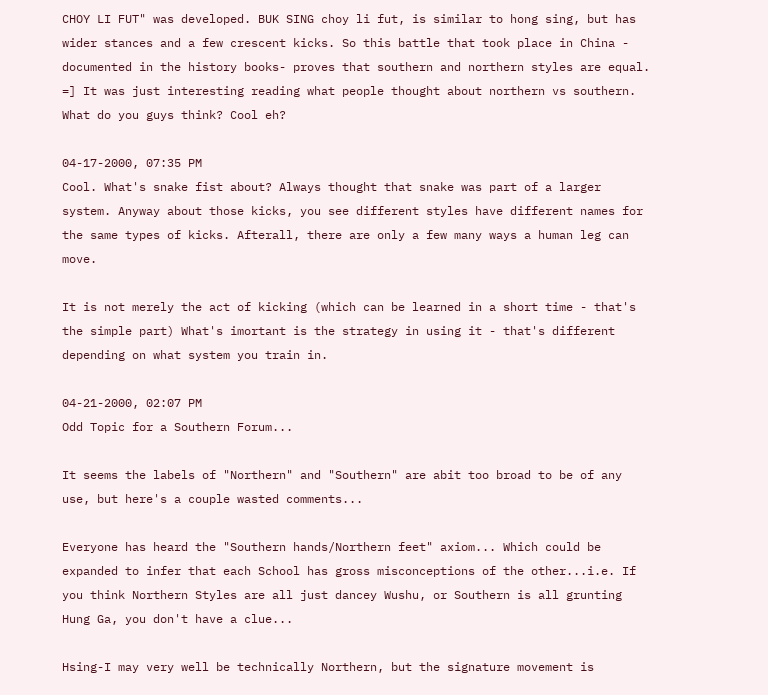CHOY LI FUT" was developed. BUK SING choy li fut, is similar to hong sing, but has wider stances and a few crescent kicks. So this battle that took place in China - documented in the history books- proves that southern and northern styles are equal. =] It was just interesting reading what people thought about northern vs southern. What do you guys think? Cool eh?

04-17-2000, 07:35 PM
Cool. What's snake fist about? Always thought that snake was part of a larger system. Anyway about those kicks, you see different styles have different names for the same types of kicks. Afterall, there are only a few many ways a human leg can move.

It is not merely the act of kicking (which can be learned in a short time - that's the simple part) What's imortant is the strategy in using it - that's different depending on what system you train in.

04-21-2000, 02:07 PM
Odd Topic for a Southern Forum...

It seems the labels of "Northern" and "Southern" are abit too broad to be of any use, but here's a couple wasted comments...

Everyone has heard the "Southern hands/Northern feet" axiom... Which could be expanded to infer that each School has gross misconceptions of the other...i.e. If you think Northern Styles are all just dancey Wushu, or Southern is all grunting Hung Ga, you don't have a clue...

Hsing-I may very well be technically Northern, but the signature movement is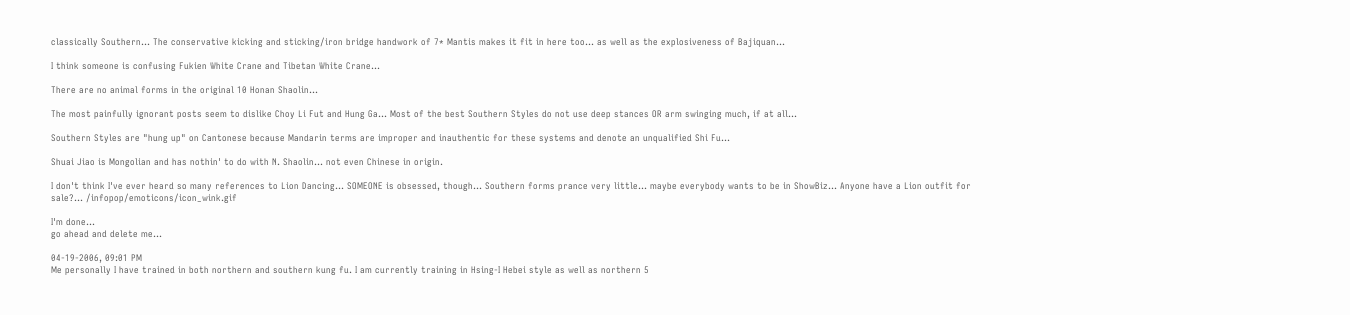classically Southern... The conservative kicking and sticking/iron bridge handwork of 7* Mantis makes it fit in here too... as well as the explosiveness of Bajiquan...

I think someone is confusing Fukien White Crane and Tibetan White Crane...

There are no animal forms in the original 10 Honan Shaolin...

The most painfully ignorant posts seem to dislike Choy Li Fut and Hung Ga... Most of the best Southern Styles do not use deep stances OR arm swinging much, if at all...

Southern Styles are "hung up" on Cantonese because Mandarin terms are improper and inauthentic for these systems and denote an unqualified Shi Fu...

Shuai Jiao is Mongolian and has nothin' to do with N. Shaolin... not even Chinese in origin.

I don't think I've ever heard so many references to Lion Dancing... SOMEONE is obsessed, though... Southern forms prance very little... maybe everybody wants to be in ShowBiz... Anyone have a Lion outfit for sale?... /infopop/emoticons/icon_wink.gif

I'm done...
go ahead and delete me...

04-19-2006, 09:01 PM
Me personally I have trained in both northern and southern kung fu. I am currently training in Hsing-I Hebei style as well as northern 5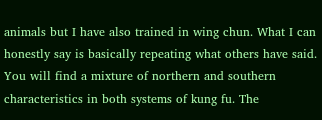animals but I have also trained in wing chun. What I can honestly say is basically repeating what others have said. You will find a mixture of northern and southern characteristics in both systems of kung fu. The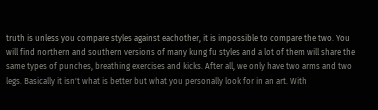truth is unless you compare styles against eachother, it is impossible to compare the two. You will find northern and southern versions of many kung fu styles and a lot of them will share the same types of punches, breathing exercises and kicks. After all, we only have two arms and two legs. Basically it isn't what is better but what you personally look for in an art. With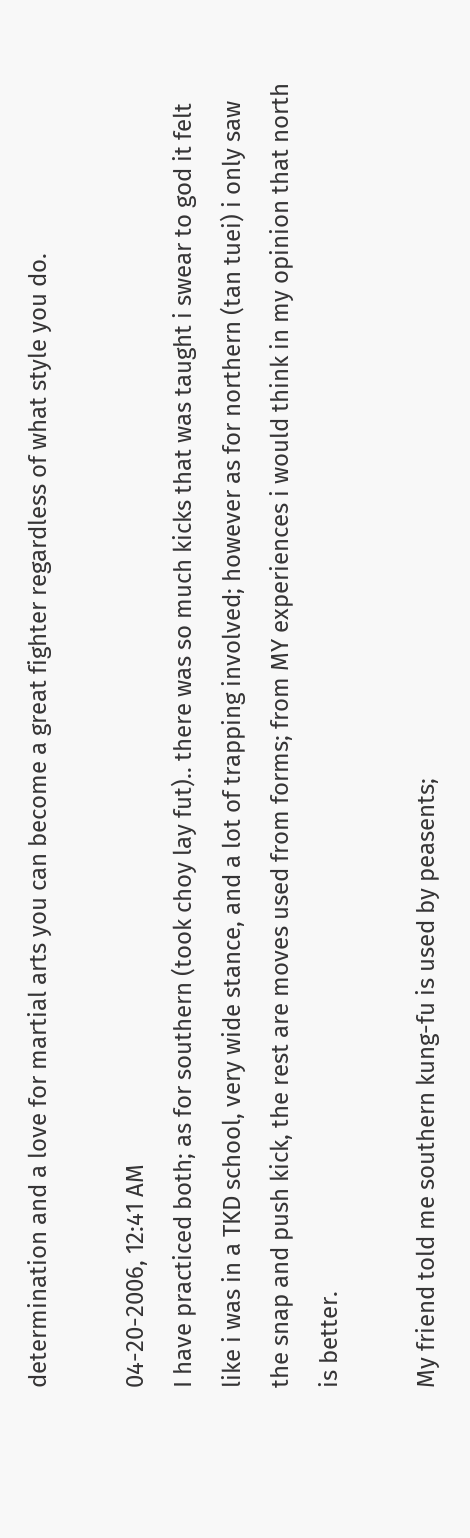determination and a love for martial arts you can become a great fighter regardless of what style you do.

04-20-2006, 12:41 AM
I have practiced both; as for southern (took choy lay fut).. there was so much kicks that was taught i swear to god it felt like i was in a TKD school, very wide stance, and a lot of trapping involved; however as for northern (tan tuei) i only saw the snap and push kick, the rest are moves used from forms; from MY experiences i would think in my opinion that north is better.

My friend told me southern kung-fu is used by peasents;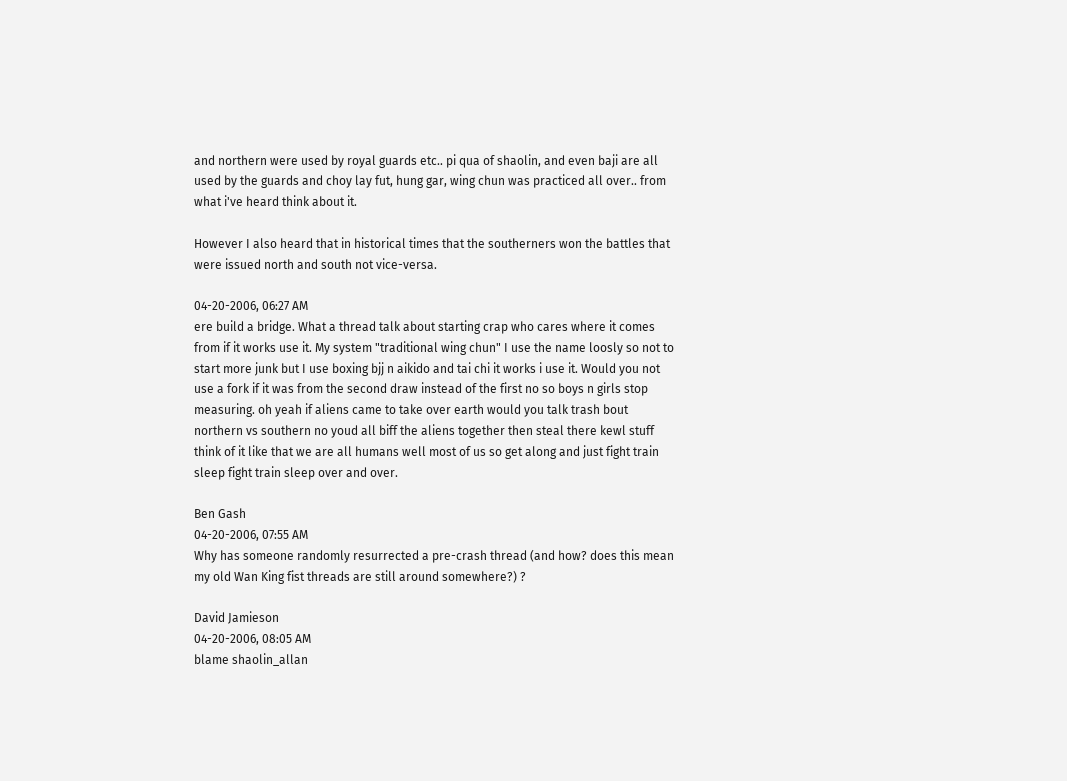and northern were used by royal guards etc.. pi qua of shaolin, and even baji are all used by the guards and choy lay fut, hung gar, wing chun was practiced all over.. from what i've heard think about it.

However I also heard that in historical times that the southerners won the battles that were issued north and south not vice-versa.

04-20-2006, 06:27 AM
ere build a bridge. What a thread talk about starting crap who cares where it comes from if it works use it. My system "traditional wing chun" I use the name loosly so not to start more junk but I use boxing bjj n aikido and tai chi it works i use it. Would you not use a fork if it was from the second draw instead of the first no so boys n girls stop measuring. oh yeah if aliens came to take over earth would you talk trash bout northern vs southern no youd all biff the aliens together then steal there kewl stuff think of it like that we are all humans well most of us so get along and just fight train sleep fight train sleep over and over.

Ben Gash
04-20-2006, 07:55 AM
Why has someone randomly resurrected a pre-crash thread (and how? does this mean my old Wan King fist threads are still around somewhere?) ?

David Jamieson
04-20-2006, 08:05 AM
blame shaolin_allan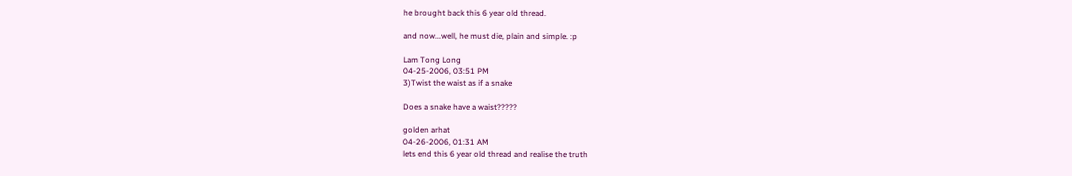he brought back this 6 year old thread.

and now...well, he must die, plain and simple. :p

Lam Tong Long
04-25-2006, 03:51 PM
3)Twist the waist as if a snake

Does a snake have a waist?????

golden arhat
04-26-2006, 01:31 AM
lets end this 6 year old thread and realise the truth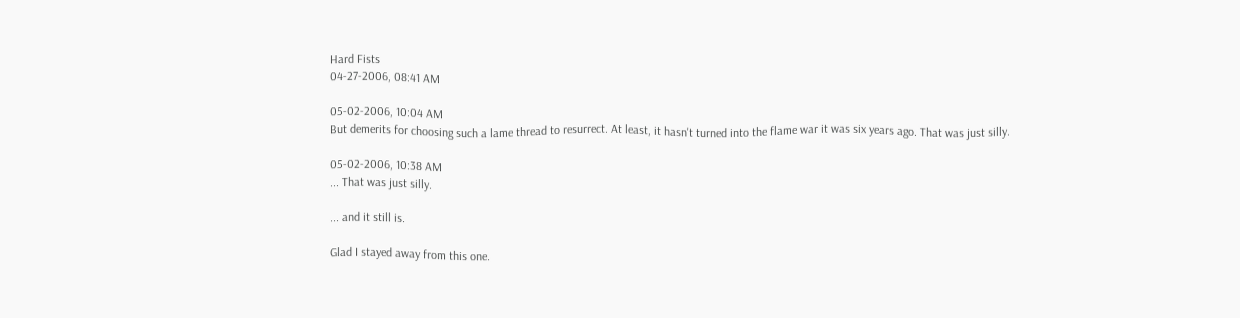Hard Fists
04-27-2006, 08:41 AM

05-02-2006, 10:04 AM
But demerits for choosing such a lame thread to resurrect. At least, it hasn't turned into the flame war it was six years ago. That was just silly.

05-02-2006, 10:38 AM
... That was just silly.

... and it still is.

Glad I stayed away from this one.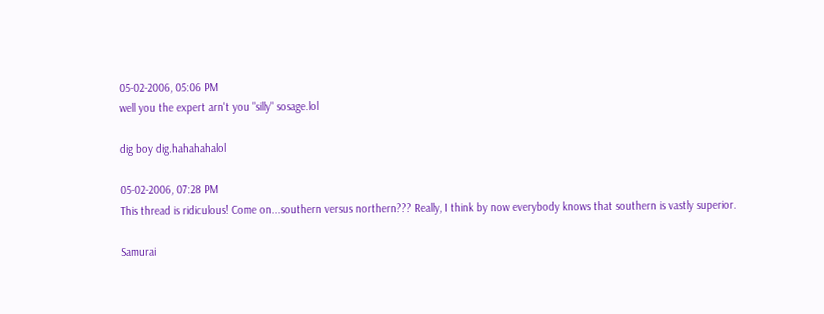05-02-2006, 05:06 PM
well you the expert arn't you "silly" sosage.lol

dig boy dig.hahahahalol

05-02-2006, 07:28 PM
This thread is ridiculous! Come on...southern versus northern??? Really, I think by now everybody knows that southern is vastly superior.

Samurai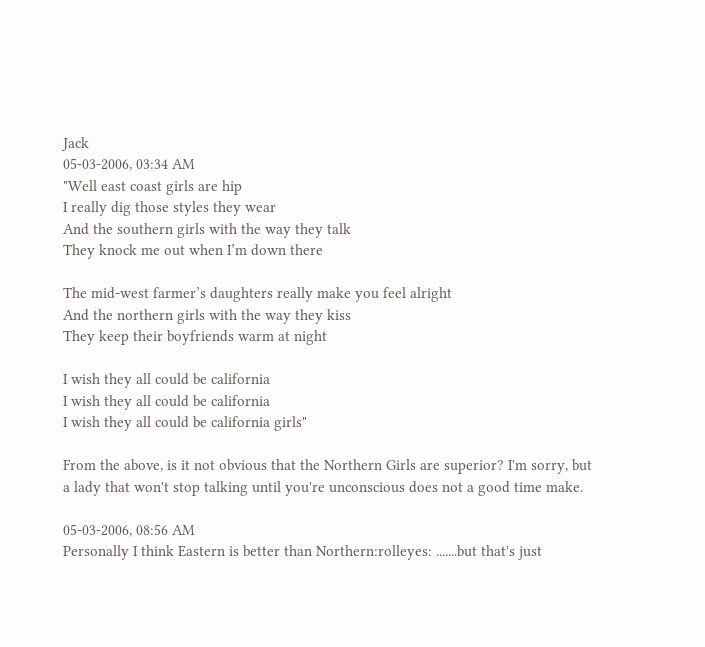Jack
05-03-2006, 03:34 AM
"Well east coast girls are hip
I really dig those styles they wear
And the southern girls with the way they talk
They knock me out when I’m down there

The mid-west farmer’s daughters really make you feel alright
And the northern girls with the way they kiss
They keep their boyfriends warm at night

I wish they all could be california
I wish they all could be california
I wish they all could be california girls"

From the above, is it not obvious that the Northern Girls are superior? I'm sorry, but a lady that won't stop talking until you're unconscious does not a good time make.

05-03-2006, 08:56 AM
Personally I think Eastern is better than Northern:rolleyes: .......but that's just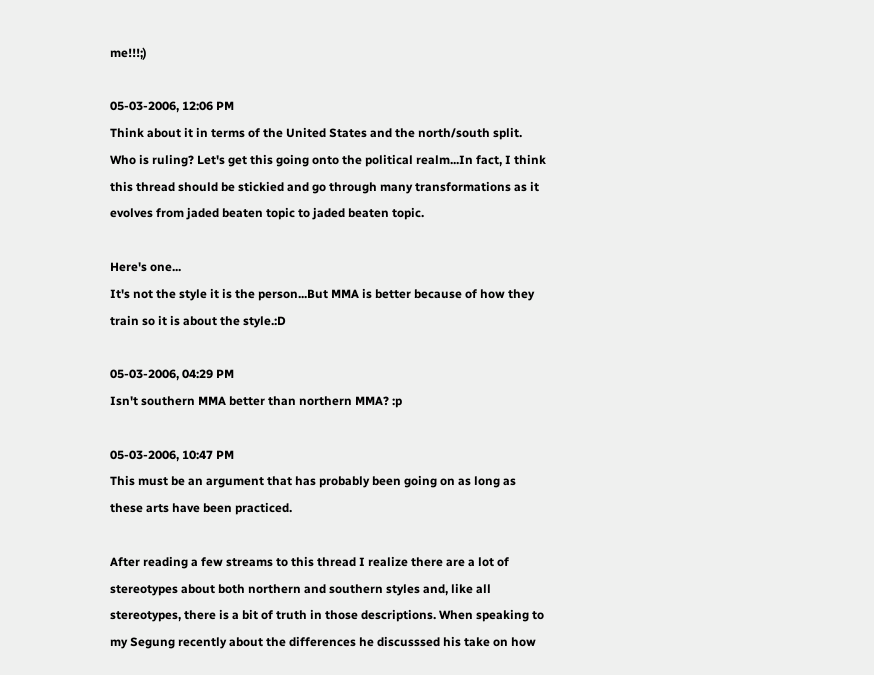me!!!;)

05-03-2006, 12:06 PM
Think about it in terms of the United States and the north/south split. Who is ruling? Let's get this going onto the political realm...In fact, I think this thread should be stickied and go through many transformations as it evolves from jaded beaten topic to jaded beaten topic.

Here's one...
It's not the style it is the person...But MMA is better because of how they train so it is about the style.:D

05-03-2006, 04:29 PM
Isn't southern MMA better than northern MMA? :p

05-03-2006, 10:47 PM
This must be an argument that has probably been going on as long as these arts have been practiced.

After reading a few streams to this thread I realize there are a lot of stereotypes about both northern and southern styles and, like all stereotypes, there is a bit of truth in those descriptions. When speaking to my Segung recently about the differences he discusssed his take on how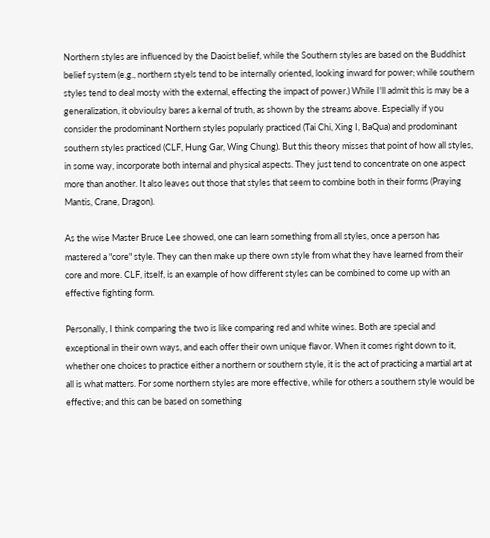Northern styles are influenced by the Daoist belief, while the Southern styles are based on the Buddhist belief system (e.g., northern styels tend to be internally oriented, looking inward for power; while southern styles tend to deal mosty with the external, effecting the impact of power.) While I'll admit this is may be a generalization, it obvioulsy bares a kernal of truth, as shown by the streams above. Especially if you consider the prodominant Northern styles popularly practiced (Tai Chi, Xing I, BaQua) and prodominant southern styles practiced (CLF, Hung Gar, Wing Chung). But this theory misses that point of how all styles, in some way, incorporate both internal and physical aspects. They just tend to concentrate on one aspect more than another. It also leaves out those that styles that seem to combine both in their forms (Praying Mantis, Crane, Dragon).

As the wise Master Bruce Lee showed, one can learn something from all styles, once a person has mastered a "core" style. They can then make up there own style from what they have learned from their core and more. CLF, itself, is an example of how different styles can be combined to come up with an effective fighting form.

Personally, I think comparing the two is like comparing red and white wines. Both are special and exceptional in their own ways, and each offer their own unique flavor. When it comes right down to it, whether one choices to practice either a northern or southern style, it is the act of practicing a martial art at all is what matters. For some northern styles are more effective, while for others a southern style would be effective; and this can be based on something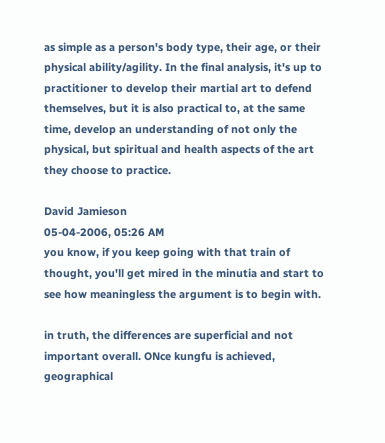as simple as a person's body type, their age, or their physical ability/agility. In the final analysis, it's up to practitioner to develop their martial art to defend themselves, but it is also practical to, at the same time, develop an understanding of not only the physical, but spiritual and health aspects of the art they choose to practice.

David Jamieson
05-04-2006, 05:26 AM
you know, if you keep going with that train of thought, you'll get mired in the minutia and start to see how meaningless the argument is to begin with.

in truth, the differences are superficial and not important overall. ONce kungfu is achieved, geographical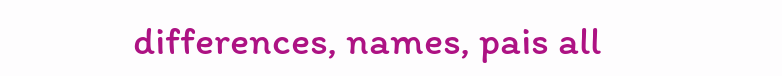differences, names, pais all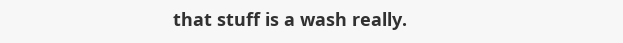that stuff is a wash really.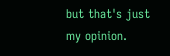but that's just my opinion.